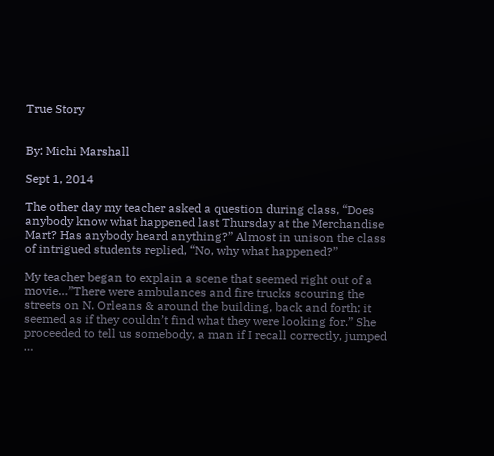True Story


By: Michi Marshall

Sept 1, 2014

The other day my teacher asked a question during class, “Does anybody know what happened last Thursday at the Merchandise Mart? Has anybody heard anything?” Almost in unison the class of intrigued students replied, “No, why what happened?”

My teacher began to explain a scene that seemed right out of a movie…”There were ambulances and fire trucks scouring the streets on N. Orleans & around the building, back and forth; it seemed as if they couldn’t find what they were looking for.” She proceeded to tell us somebody, a man if I recall correctly, jumped …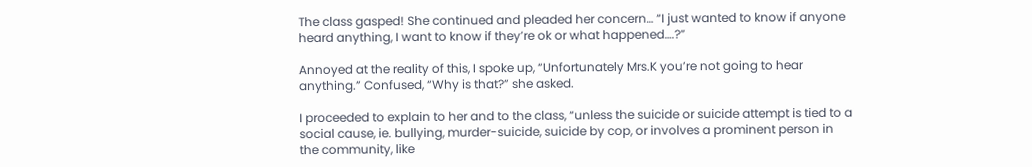The class gasped! She continued and pleaded her concern… “I just wanted to know if anyone heard anything, I want to know if they’re ok or what happened….?”

Annoyed at the reality of this, I spoke up, “Unfortunately Mrs.K you’re not going to hear anything.” Confused, “Why is that?” she asked.

I proceeded to explain to her and to the class, “unless the suicide or suicide attempt is tied to a social cause, ie. bullying, murder-suicide, suicide by cop, or involves a prominent person in the community, like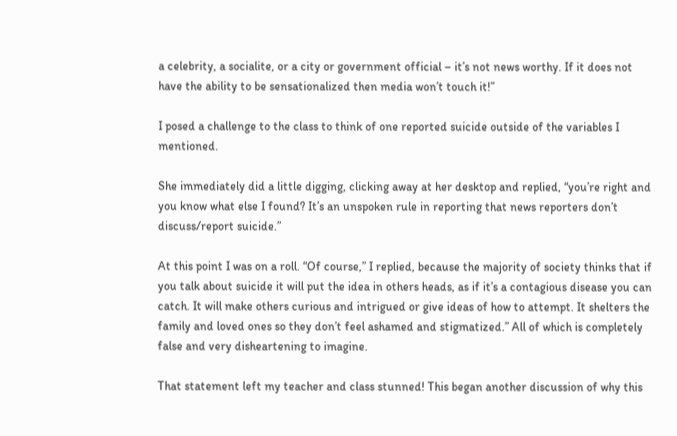a celebrity, a socialite, or a city or government official – it’s not news worthy. If it does not have the ability to be sensationalized then media won’t touch it!”

I posed a challenge to the class to think of one reported suicide outside of the variables I mentioned.

She immediately did a little digging, clicking away at her desktop and replied, “you’re right and you know what else I found? It’s an unspoken rule in reporting that news reporters don’t discuss/report suicide.”

At this point I was on a roll. “Of course,” I replied, because the majority of society thinks that if you talk about suicide it will put the idea in others heads, as if it’s a contagious disease you can catch. It will make others curious and intrigued or give ideas of how to attempt. It shelters the family and loved ones so they don’t feel ashamed and stigmatized.” All of which is completely false and very disheartening to imagine.

That statement left my teacher and class stunned! This began another discussion of why this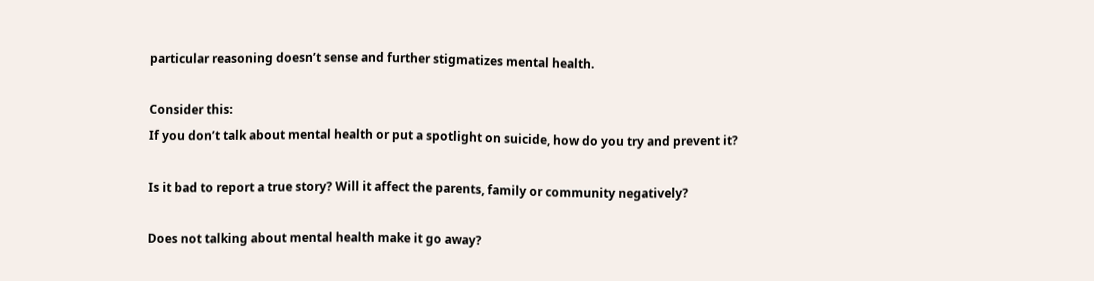particular reasoning doesn’t sense and further stigmatizes mental health.

Consider this:
If you don’t talk about mental health or put a spotlight on suicide, how do you try and prevent it?

Is it bad to report a true story? Will it affect the parents, family or community negatively?

Does not talking about mental health make it go away?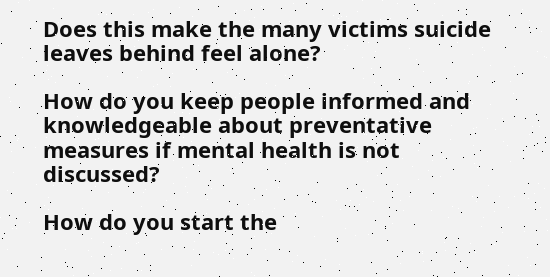Does this make the many victims suicide leaves behind feel alone?

How do you keep people informed and knowledgeable about preventative measures if mental health is not discussed?

How do you start the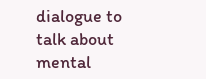dialogue to talk about mental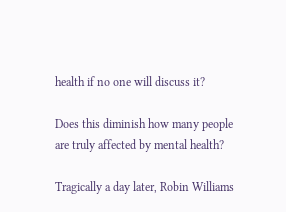health if no one will discuss it?

Does this diminish how many people are truly affected by mental health?

Tragically a day later, Robin Williams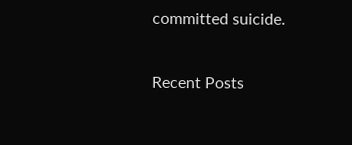committed suicide.

Recent Posts